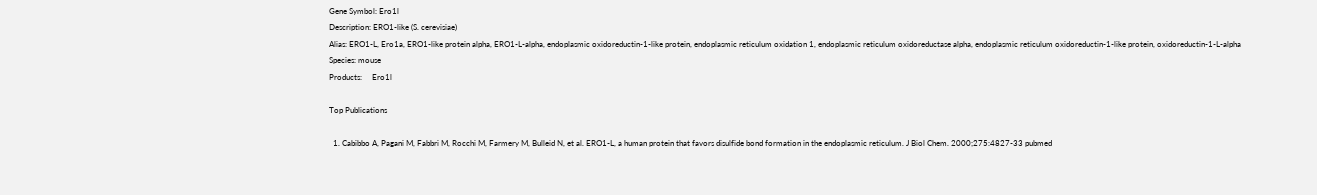Gene Symbol: Ero1l
Description: ERO1-like (S. cerevisiae)
Alias: ERO1-L, Ero1a, ERO1-like protein alpha, ERO1-L-alpha, endoplasmic oxidoreductin-1-like protein, endoplasmic reticulum oxidation 1, endoplasmic reticulum oxidoreductase alpha, endoplasmic reticulum oxidoreductin-1-like protein, oxidoreductin-1-L-alpha
Species: mouse
Products:     Ero1l

Top Publications

  1. Cabibbo A, Pagani M, Fabbri M, Rocchi M, Farmery M, Bulleid N, et al. ERO1-L, a human protein that favors disulfide bond formation in the endoplasmic reticulum. J Biol Chem. 2000;275:4827-33 pubmed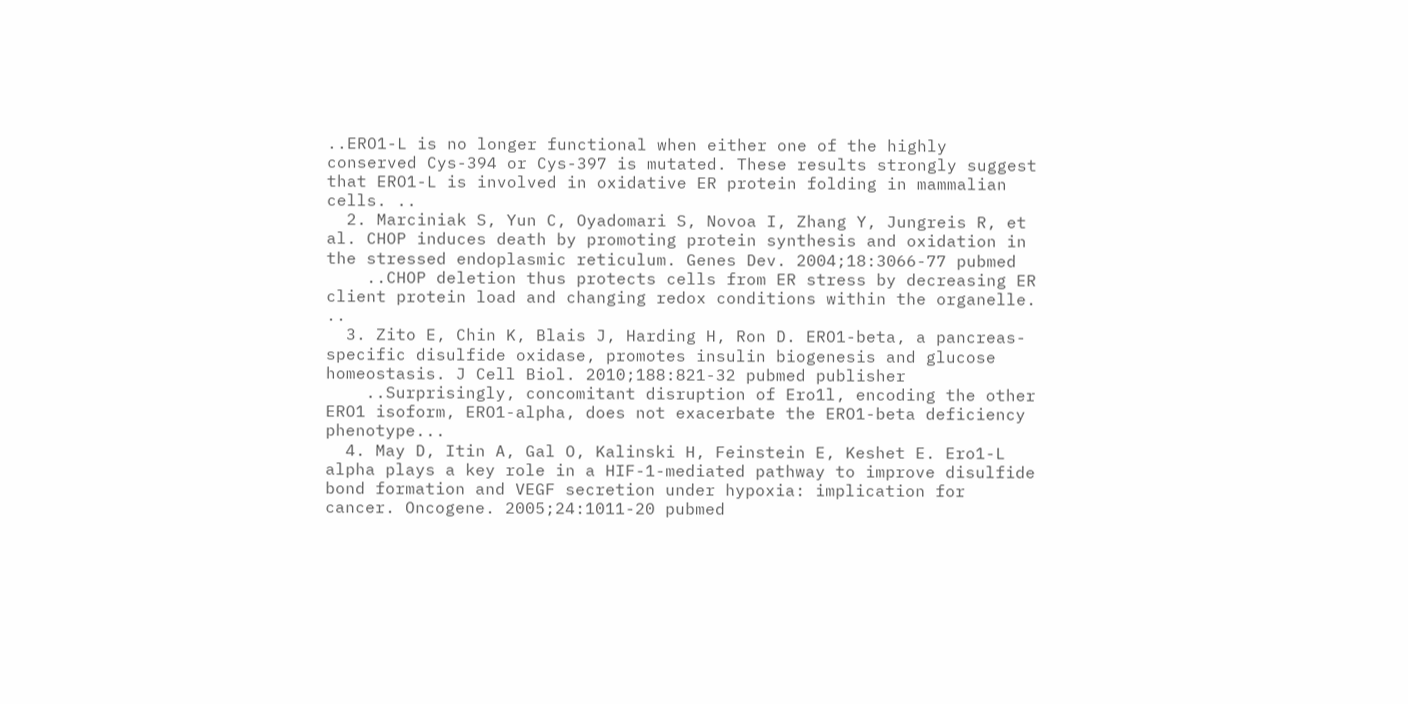..ERO1-L is no longer functional when either one of the highly conserved Cys-394 or Cys-397 is mutated. These results strongly suggest that ERO1-L is involved in oxidative ER protein folding in mammalian cells. ..
  2. Marciniak S, Yun C, Oyadomari S, Novoa I, Zhang Y, Jungreis R, et al. CHOP induces death by promoting protein synthesis and oxidation in the stressed endoplasmic reticulum. Genes Dev. 2004;18:3066-77 pubmed
    ..CHOP deletion thus protects cells from ER stress by decreasing ER client protein load and changing redox conditions within the organelle. ..
  3. Zito E, Chin K, Blais J, Harding H, Ron D. ERO1-beta, a pancreas-specific disulfide oxidase, promotes insulin biogenesis and glucose homeostasis. J Cell Biol. 2010;188:821-32 pubmed publisher
    ..Surprisingly, concomitant disruption of Ero1l, encoding the other ERO1 isoform, ERO1-alpha, does not exacerbate the ERO1-beta deficiency phenotype...
  4. May D, Itin A, Gal O, Kalinski H, Feinstein E, Keshet E. Ero1-L alpha plays a key role in a HIF-1-mediated pathway to improve disulfide bond formation and VEGF secretion under hypoxia: implication for cancer. Oncogene. 2005;24:1011-20 pubmed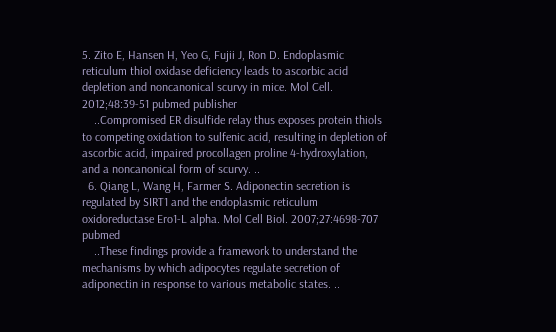5. Zito E, Hansen H, Yeo G, Fujii J, Ron D. Endoplasmic reticulum thiol oxidase deficiency leads to ascorbic acid depletion and noncanonical scurvy in mice. Mol Cell. 2012;48:39-51 pubmed publisher
    ..Compromised ER disulfide relay thus exposes protein thiols to competing oxidation to sulfenic acid, resulting in depletion of ascorbic acid, impaired procollagen proline 4-hydroxylation, and a noncanonical form of scurvy. ..
  6. Qiang L, Wang H, Farmer S. Adiponectin secretion is regulated by SIRT1 and the endoplasmic reticulum oxidoreductase Ero1-L alpha. Mol Cell Biol. 2007;27:4698-707 pubmed
    ..These findings provide a framework to understand the mechanisms by which adipocytes regulate secretion of adiponectin in response to various metabolic states. ..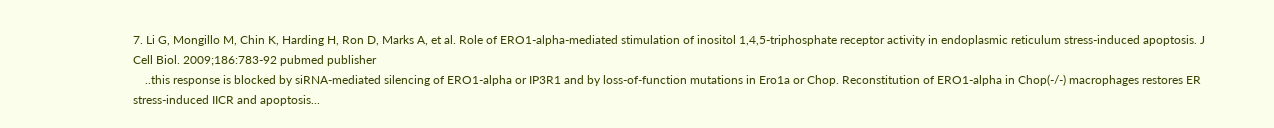7. Li G, Mongillo M, Chin K, Harding H, Ron D, Marks A, et al. Role of ERO1-alpha-mediated stimulation of inositol 1,4,5-triphosphate receptor activity in endoplasmic reticulum stress-induced apoptosis. J Cell Biol. 2009;186:783-92 pubmed publisher
    ..this response is blocked by siRNA-mediated silencing of ERO1-alpha or IP3R1 and by loss-of-function mutations in Ero1a or Chop. Reconstitution of ERO1-alpha in Chop(-/-) macrophages restores ER stress-induced IICR and apoptosis...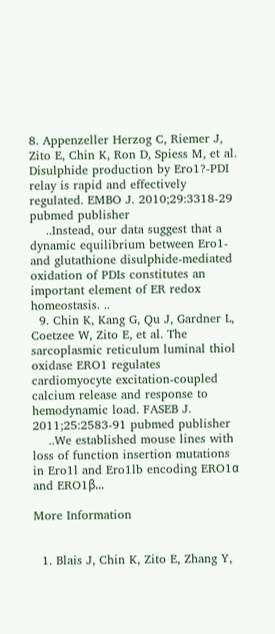8. Appenzeller Herzog C, Riemer J, Zito E, Chin K, Ron D, Spiess M, et al. Disulphide production by Ero1?-PDI relay is rapid and effectively regulated. EMBO J. 2010;29:3318-29 pubmed publisher
    ..Instead, our data suggest that a dynamic equilibrium between Ero1- and glutathione disulphide-mediated oxidation of PDIs constitutes an important element of ER redox homeostasis. ..
  9. Chin K, Kang G, Qu J, Gardner L, Coetzee W, Zito E, et al. The sarcoplasmic reticulum luminal thiol oxidase ERO1 regulates cardiomyocyte excitation-coupled calcium release and response to hemodynamic load. FASEB J. 2011;25:2583-91 pubmed publisher
    ..We established mouse lines with loss of function insertion mutations in Ero1l and Ero1lb encoding ERO1α and ERO1β...

More Information


  1. Blais J, Chin K, Zito E, Zhang Y,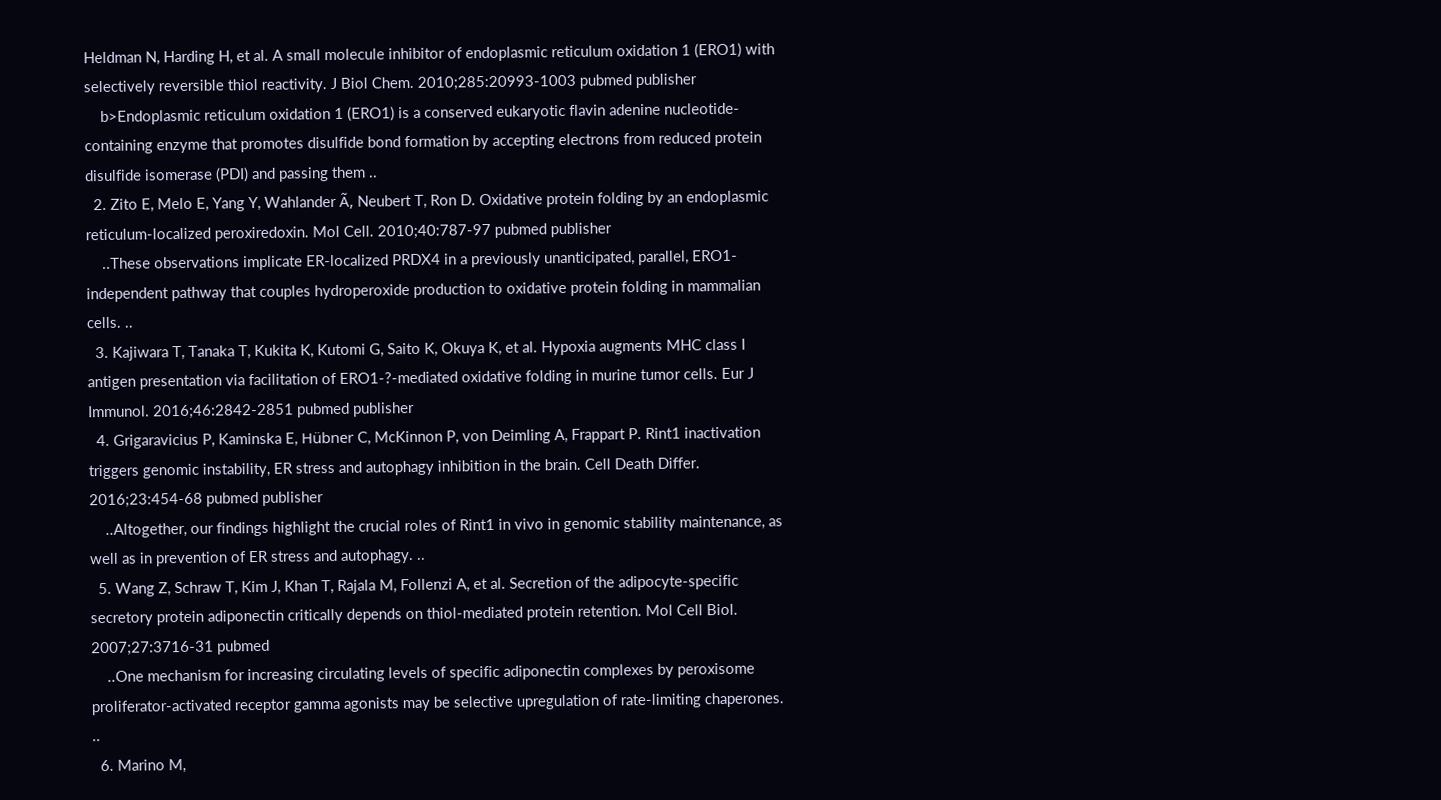Heldman N, Harding H, et al. A small molecule inhibitor of endoplasmic reticulum oxidation 1 (ERO1) with selectively reversible thiol reactivity. J Biol Chem. 2010;285:20993-1003 pubmed publisher
    b>Endoplasmic reticulum oxidation 1 (ERO1) is a conserved eukaryotic flavin adenine nucleotide-containing enzyme that promotes disulfide bond formation by accepting electrons from reduced protein disulfide isomerase (PDI) and passing them ..
  2. Zito E, Melo E, Yang Y, Wahlander Ã, Neubert T, Ron D. Oxidative protein folding by an endoplasmic reticulum-localized peroxiredoxin. Mol Cell. 2010;40:787-97 pubmed publisher
    ..These observations implicate ER-localized PRDX4 in a previously unanticipated, parallel, ERO1-independent pathway that couples hydroperoxide production to oxidative protein folding in mammalian cells. ..
  3. Kajiwara T, Tanaka T, Kukita K, Kutomi G, Saito K, Okuya K, et al. Hypoxia augments MHC class I antigen presentation via facilitation of ERO1-?-mediated oxidative folding in murine tumor cells. Eur J Immunol. 2016;46:2842-2851 pubmed publisher
  4. Grigaravicius P, Kaminska E, Hübner C, McKinnon P, von Deimling A, Frappart P. Rint1 inactivation triggers genomic instability, ER stress and autophagy inhibition in the brain. Cell Death Differ. 2016;23:454-68 pubmed publisher
    ..Altogether, our findings highlight the crucial roles of Rint1 in vivo in genomic stability maintenance, as well as in prevention of ER stress and autophagy. ..
  5. Wang Z, Schraw T, Kim J, Khan T, Rajala M, Follenzi A, et al. Secretion of the adipocyte-specific secretory protein adiponectin critically depends on thiol-mediated protein retention. Mol Cell Biol. 2007;27:3716-31 pubmed
    ..One mechanism for increasing circulating levels of specific adiponectin complexes by peroxisome proliferator-activated receptor gamma agonists may be selective upregulation of rate-limiting chaperones. ..
  6. Marino M,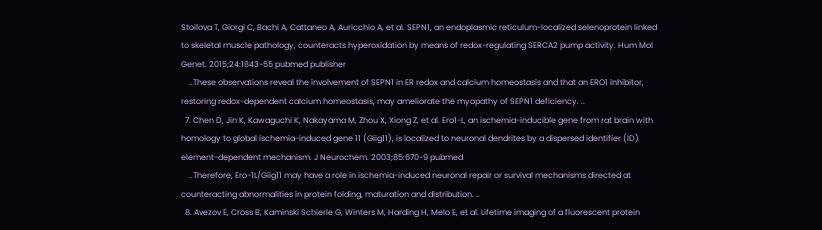Stoilova T, Giorgi C, Bachi A, Cattaneo A, Auricchio A, et al. SEPN1, an endoplasmic reticulum-localized selenoprotein linked to skeletal muscle pathology, counteracts hyperoxidation by means of redox-regulating SERCA2 pump activity. Hum Mol Genet. 2015;24:1843-55 pubmed publisher
    ..These observations reveal the involvement of SEPN1 in ER redox and calcium homeostasis and that an ERO1 inhibitor, restoring redox-dependent calcium homeostasis, may ameliorate the myopathy of SEPN1 deficiency. ..
  7. Chen D, Jin K, Kawaguchi K, Nakayama M, Zhou X, Xiong Z, et al. Ero1-L, an ischemia-inducible gene from rat brain with homology to global ischemia-induced gene 11 (Giig11), is localized to neuronal dendrites by a dispersed identifier (ID) element-dependent mechanism. J Neurochem. 2003;85:670-9 pubmed
    ..Therefore, Ero-1L/Giig11 may have a role in ischemia-induced neuronal repair or survival mechanisms directed at counteracting abnormalities in protein folding, maturation and distribution. ..
  8. Avezov E, Cross B, Kaminski Schierle G, Winters M, Harding H, Melo E, et al. Lifetime imaging of a fluorescent protein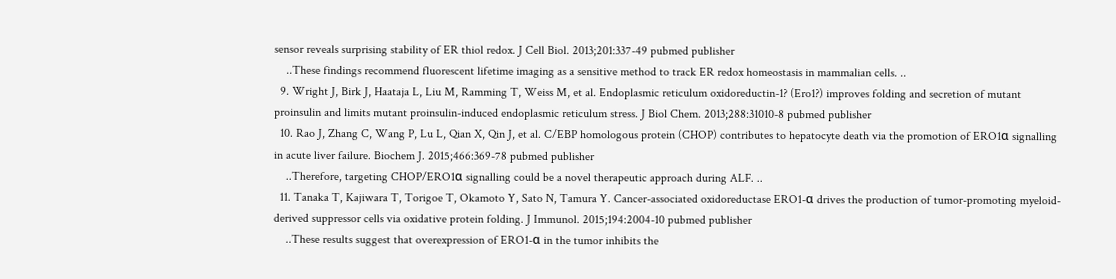sensor reveals surprising stability of ER thiol redox. J Cell Biol. 2013;201:337-49 pubmed publisher
    ..These findings recommend fluorescent lifetime imaging as a sensitive method to track ER redox homeostasis in mammalian cells. ..
  9. Wright J, Birk J, Haataja L, Liu M, Ramming T, Weiss M, et al. Endoplasmic reticulum oxidoreductin-1? (Ero1?) improves folding and secretion of mutant proinsulin and limits mutant proinsulin-induced endoplasmic reticulum stress. J Biol Chem. 2013;288:31010-8 pubmed publisher
  10. Rao J, Zhang C, Wang P, Lu L, Qian X, Qin J, et al. C/EBP homologous protein (CHOP) contributes to hepatocyte death via the promotion of ERO1α signalling in acute liver failure. Biochem J. 2015;466:369-78 pubmed publisher
    ..Therefore, targeting CHOP/ERO1α signalling could be a novel therapeutic approach during ALF. ..
  11. Tanaka T, Kajiwara T, Torigoe T, Okamoto Y, Sato N, Tamura Y. Cancer-associated oxidoreductase ERO1-α drives the production of tumor-promoting myeloid-derived suppressor cells via oxidative protein folding. J Immunol. 2015;194:2004-10 pubmed publisher
    ..These results suggest that overexpression of ERO1-α in the tumor inhibits the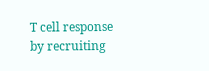T cell response by recruiting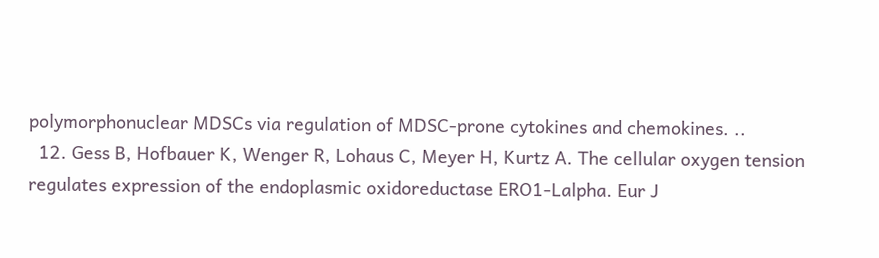polymorphonuclear MDSCs via regulation of MDSC-prone cytokines and chemokines. ..
  12. Gess B, Hofbauer K, Wenger R, Lohaus C, Meyer H, Kurtz A. The cellular oxygen tension regulates expression of the endoplasmic oxidoreductase ERO1-Lalpha. Eur J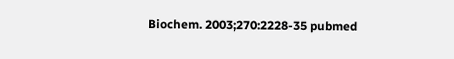Biochem. 2003;270:2228-35 pubmed